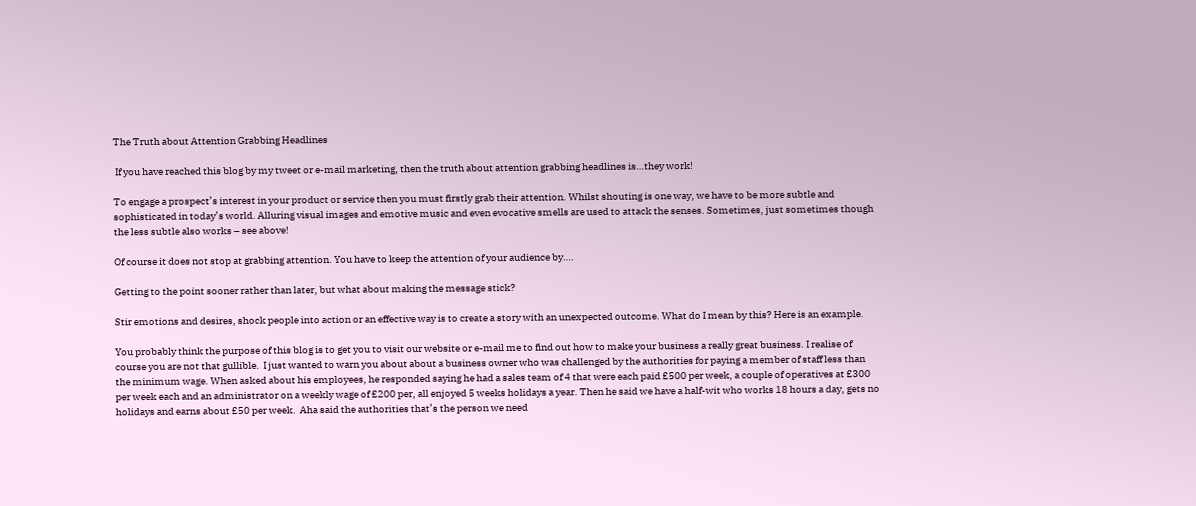The Truth about Attention Grabbing Headlines

 If you have reached this blog by my tweet or e-mail marketing, then the truth about attention grabbing headlines is…they work!

To engage a prospect’s interest in your product or service then you must firstly grab their attention. Whilst shouting is one way, we have to be more subtle and sophisticated in today’s world. Alluring visual images and emotive music and even evocative smells are used to attack the senses. Sometimes, just sometimes though the less subtle also works – see above!

Of course it does not stop at grabbing attention. You have to keep the attention of your audience by….

Getting to the point sooner rather than later, but what about making the message stick?

Stir emotions and desires, shock people into action or an effective way is to create a story with an unexpected outcome. What do I mean by this? Here is an example.

You probably think the purpose of this blog is to get you to visit our website or e-mail me to find out how to make your business a really great business. I realise of course you are not that gullible.  I just wanted to warn you about about a business owner who was challenged by the authorities for paying a member of staff less than the minimum wage. When asked about his employees, he responded saying he had a sales team of 4 that were each paid £500 per week, a couple of operatives at £300 per week each and an administrator on a weekly wage of £200 per, all enjoyed 5 weeks holidays a year. Then he said we have a half-wit who works 18 hours a day, gets no holidays and earns about £50 per week.  Aha said the authorities that’s the person we need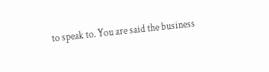to speak to. You are said the business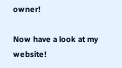owner!

Now have a look at my website!